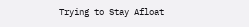Trying to Stay Afloat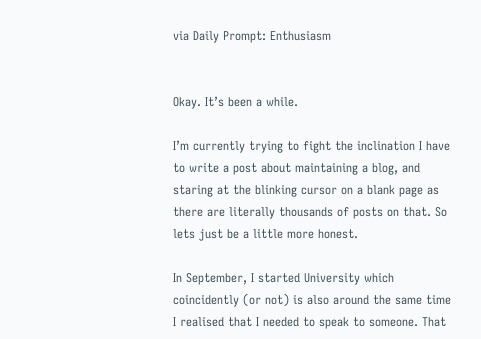via Daily Prompt: Enthusiasm


Okay. It’s been a while.

I’m currently trying to fight the inclination I have to write a post about maintaining a blog, and staring at the blinking cursor on a blank page as there are literally thousands of posts on that. So lets just be a little more honest.

In September, I started University which coincidently (or not) is also around the same time I realised that I needed to speak to someone. That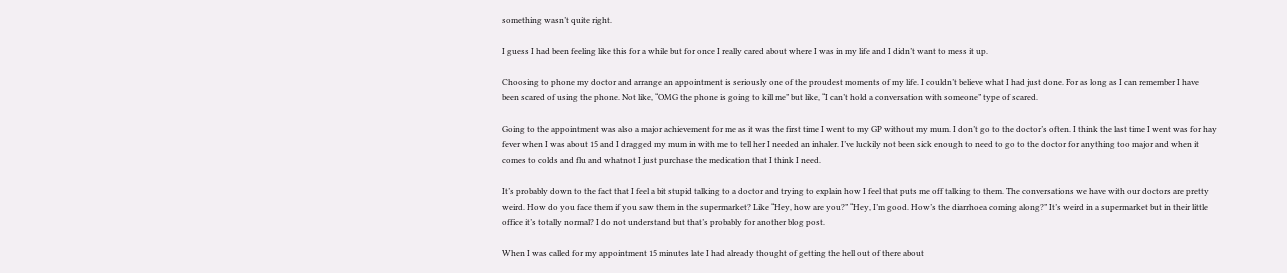something wasn’t quite right.

I guess I had been feeling like this for a while but for once I really cared about where I was in my life and I didn’t want to mess it up.

Choosing to phone my doctor and arrange an appointment is seriously one of the proudest moments of my life. I couldn’t believe what I had just done. For as long as I can remember I have been scared of using the phone. Not like, “OMG the phone is going to kill me” but like, “I can’t hold a conversation with someone” type of scared.

Going to the appointment was also a major achievement for me as it was the first time I went to my GP without my mum. I don’t go to the doctor’s often. I think the last time I went was for hay fever when I was about 15 and I dragged my mum in with me to tell her I needed an inhaler. I’ve luckily not been sick enough to need to go to the doctor for anything too major and when it comes to colds and flu and whatnot I just purchase the medication that I think I need.

It’s probably down to the fact that I feel a bit stupid talking to a doctor and trying to explain how I feel that puts me off talking to them. The conversations we have with our doctors are pretty weird. How do you face them if you saw them in the supermarket? Like “Hey, how are you?” “Hey, I’m good. How’s the diarrhoea coming along?” It’s weird in a supermarket but in their little office it’s totally normal? I do not understand but that’s probably for another blog post.

When I was called for my appointment 15 minutes late I had already thought of getting the hell out of there about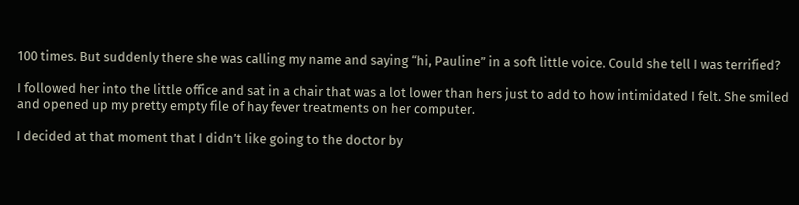100 times. But suddenly there she was calling my name and saying “hi, Pauline” in a soft little voice. Could she tell I was terrified?

I followed her into the little office and sat in a chair that was a lot lower than hers just to add to how intimidated I felt. She smiled and opened up my pretty empty file of hay fever treatments on her computer.

I decided at that moment that I didn’t like going to the doctor by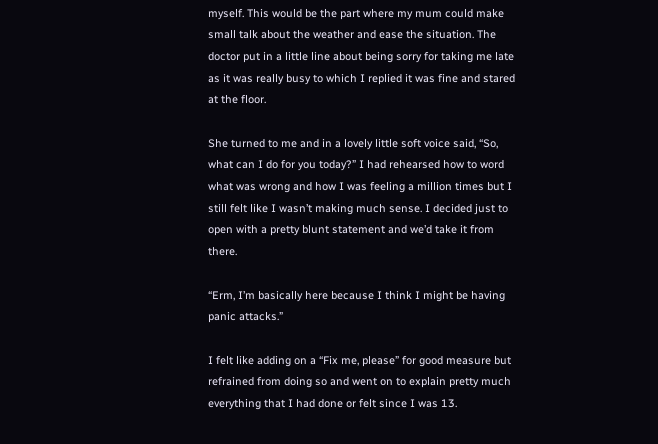myself. This would be the part where my mum could make small talk about the weather and ease the situation. The doctor put in a little line about being sorry for taking me late as it was really busy to which I replied it was fine and stared at the floor.

She turned to me and in a lovely little soft voice said, “So, what can I do for you today?” I had rehearsed how to word what was wrong and how I was feeling a million times but I still felt like I wasn’t making much sense. I decided just to open with a pretty blunt statement and we’d take it from there.

“Erm, I’m basically here because I think I might be having panic attacks.”

I felt like adding on a “Fix me, please” for good measure but refrained from doing so and went on to explain pretty much everything that I had done or felt since I was 13.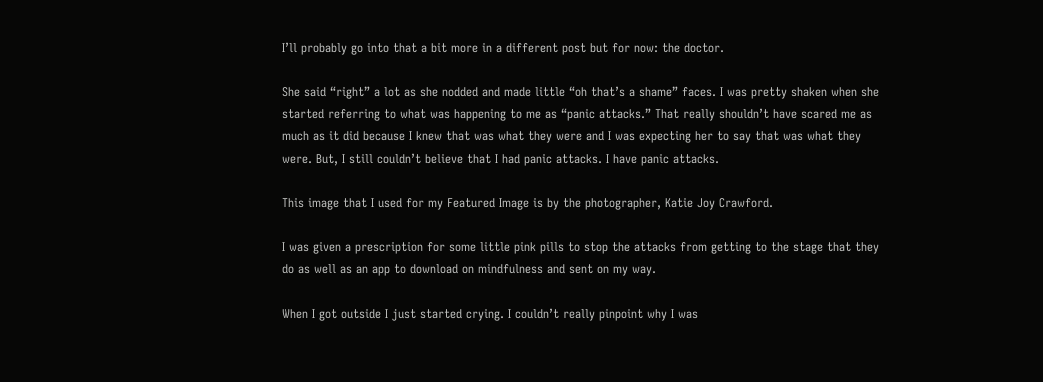I’ll probably go into that a bit more in a different post but for now: the doctor.

She said “right” a lot as she nodded and made little “oh that’s a shame” faces. I was pretty shaken when she started referring to what was happening to me as “panic attacks.” That really shouldn’t have scared me as much as it did because I knew that was what they were and I was expecting her to say that was what they were. But, I still couldn’t believe that I had panic attacks. I have panic attacks.

This image that I used for my Featured Image is by the photographer, Katie Joy Crawford.

I was given a prescription for some little pink pills to stop the attacks from getting to the stage that they do as well as an app to download on mindfulness and sent on my way.

When I got outside I just started crying. I couldn’t really pinpoint why I was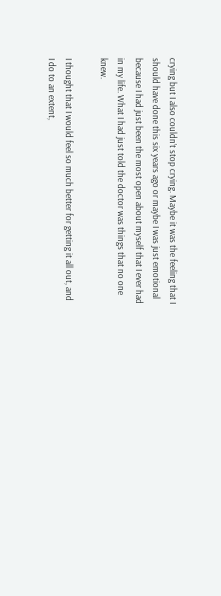crying but I also couldn’t stop crying. Maybe it was the feeling that I should have done this six years ago or maybe I was just emotional because I had just been the most open about myself that I ever had in my life. What I had just told the doctor was things that no one knew.

I thought that I would feel so much better for getting it all out, and I do to an extent,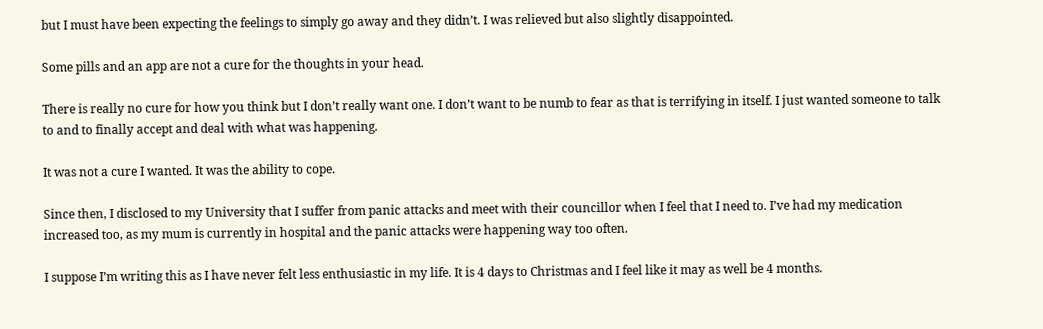but I must have been expecting the feelings to simply go away and they didn’t. I was relieved but also slightly disappointed.

Some pills and an app are not a cure for the thoughts in your head.

There is really no cure for how you think but I don’t really want one. I don’t want to be numb to fear as that is terrifying in itself. I just wanted someone to talk to and to finally accept and deal with what was happening.

It was not a cure I wanted. It was the ability to cope.

Since then, I disclosed to my University that I suffer from panic attacks and meet with their councillor when I feel that I need to. I’ve had my medication increased too, as my mum is currently in hospital and the panic attacks were happening way too often.

I suppose I’m writing this as I have never felt less enthusiastic in my life. It is 4 days to Christmas and I feel like it may as well be 4 months.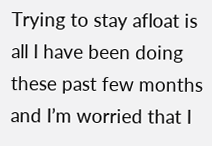Trying to stay afloat is all I have been doing these past few months and I’m worried that I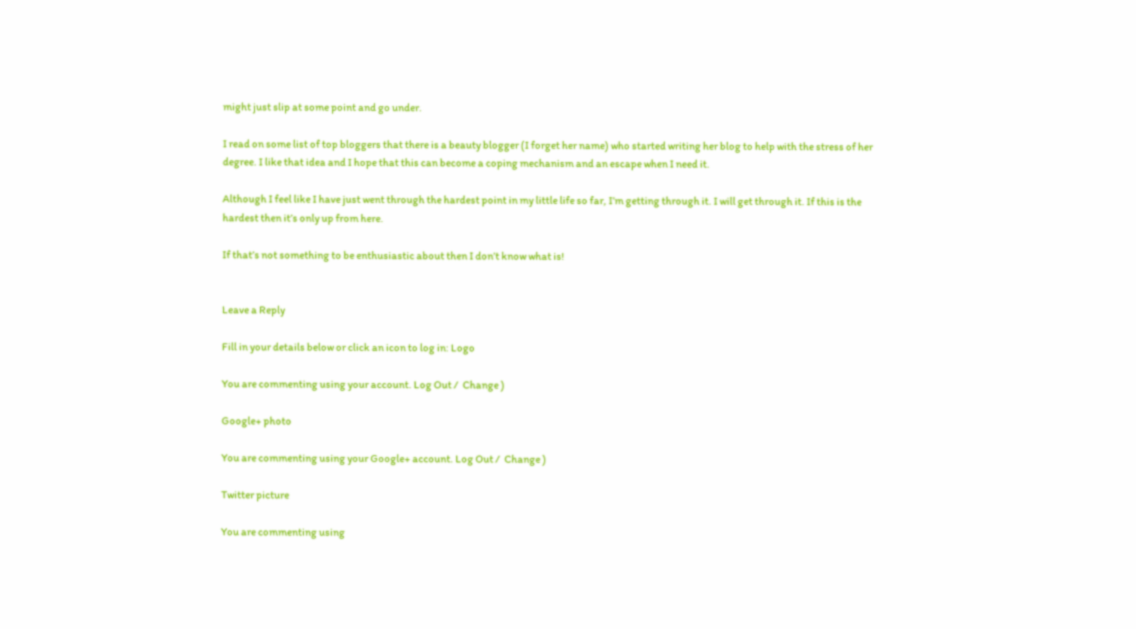might just slip at some point and go under.

I read on some list of top bloggers that there is a beauty blogger (I forget her name) who started writing her blog to help with the stress of her degree. I like that idea and I hope that this can become a coping mechanism and an escape when I need it.

Although I feel like I have just went through the hardest point in my little life so far, I’m getting through it. I will get through it. If this is the hardest then it’s only up from here.

If that’s not something to be enthusiastic about then I don’t know what is!


Leave a Reply

Fill in your details below or click an icon to log in: Logo

You are commenting using your account. Log Out /  Change )

Google+ photo

You are commenting using your Google+ account. Log Out /  Change )

Twitter picture

You are commenting using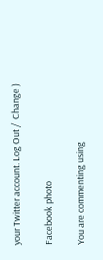your Twitter account. Log Out /  Change )

Facebook photo

You are commenting using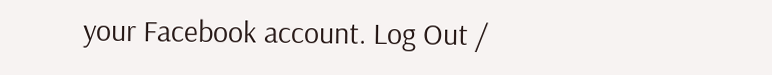your Facebook account. Log Out /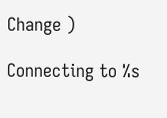Change )

Connecting to %s